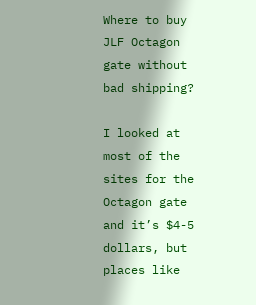Where to buy JLF Octagon gate without bad shipping?

I looked at most of the sites for the Octagon gate and it’s $4-5 dollars, but places like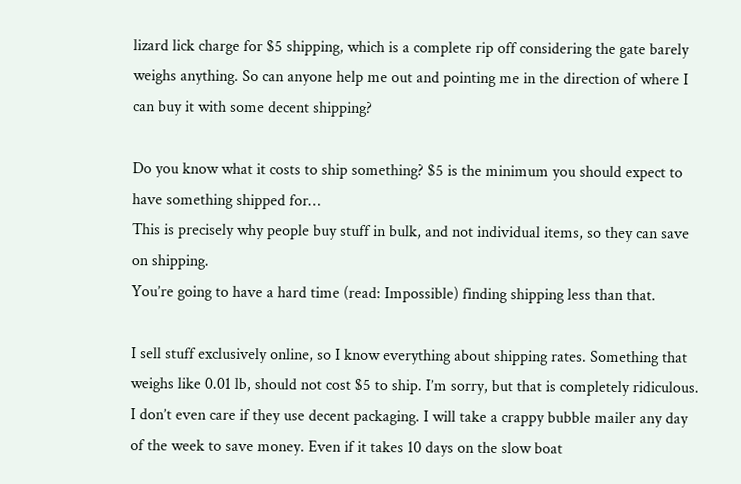lizard lick charge for $5 shipping, which is a complete rip off considering the gate barely weighs anything. So can anyone help me out and pointing me in the direction of where I can buy it with some decent shipping?

Do you know what it costs to ship something? $5 is the minimum you should expect to have something shipped for…
This is precisely why people buy stuff in bulk, and not individual items, so they can save on shipping.
You’re going to have a hard time (read: Impossible) finding shipping less than that.

I sell stuff exclusively online, so I know everything about shipping rates. Something that weighs like 0.01 lb, should not cost $5 to ship. I’m sorry, but that is completely ridiculous. I don’t even care if they use decent packaging. I will take a crappy bubble mailer any day of the week to save money. Even if it takes 10 days on the slow boat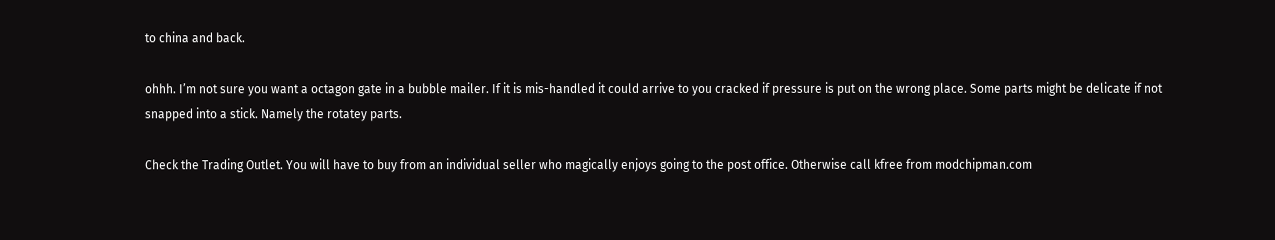to china and back.

ohhh. I’m not sure you want a octagon gate in a bubble mailer. If it is mis-handled it could arrive to you cracked if pressure is put on the wrong place. Some parts might be delicate if not snapped into a stick. Namely the rotatey parts.

Check the Trading Outlet. You will have to buy from an individual seller who magically enjoys going to the post office. Otherwise call kfree from modchipman.com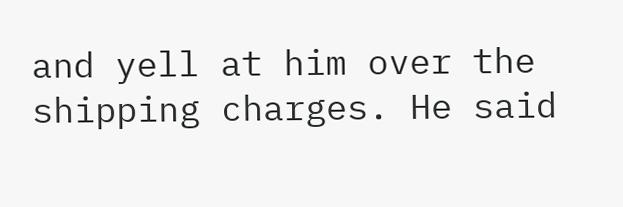and yell at him over the shipping charges. He said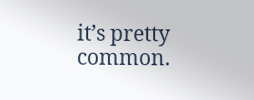it’s pretty common.